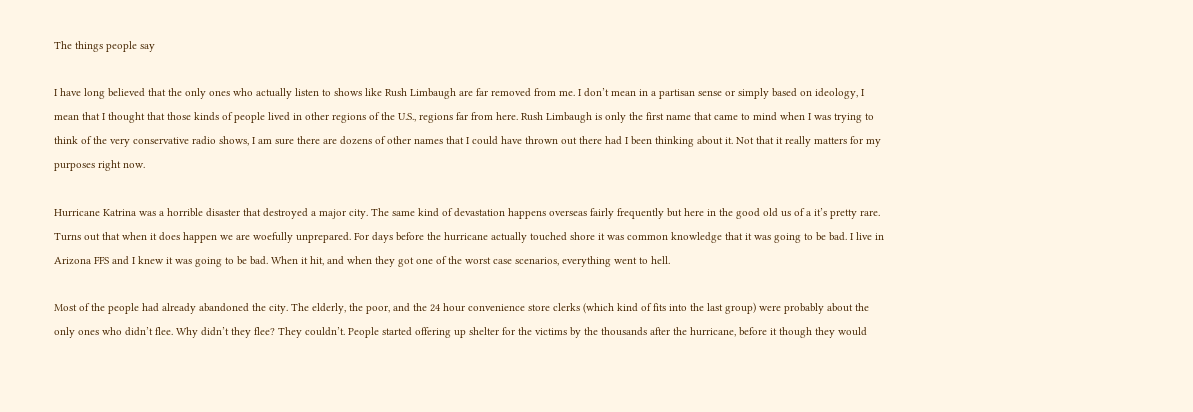The things people say

I have long believed that the only ones who actually listen to shows like Rush Limbaugh are far removed from me. I don’t mean in a partisan sense or simply based on ideology, I mean that I thought that those kinds of people lived in other regions of the U.S., regions far from here. Rush Limbaugh is only the first name that came to mind when I was trying to think of the very conservative radio shows, I am sure there are dozens of other names that I could have thrown out there had I been thinking about it. Not that it really matters for my purposes right now.

Hurricane Katrina was a horrible disaster that destroyed a major city. The same kind of devastation happens overseas fairly frequently but here in the good old us of a it’s pretty rare. Turns out that when it does happen we are woefully unprepared. For days before the hurricane actually touched shore it was common knowledge that it was going to be bad. I live in Arizona FFS and I knew it was going to be bad. When it hit, and when they got one of the worst case scenarios, everything went to hell.

Most of the people had already abandoned the city. The elderly, the poor, and the 24 hour convenience store clerks (which kind of fits into the last group) were probably about the only ones who didn’t flee. Why didn’t they flee? They couldn’t. People started offering up shelter for the victims by the thousands after the hurricane, before it though they would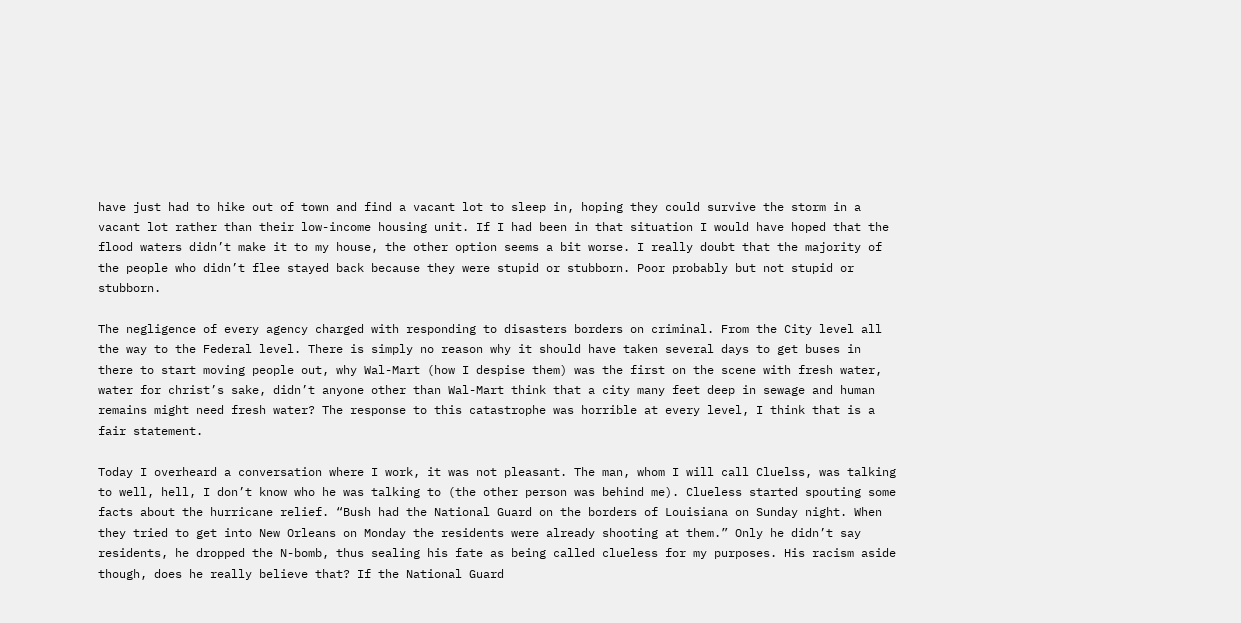have just had to hike out of town and find a vacant lot to sleep in, hoping they could survive the storm in a vacant lot rather than their low-income housing unit. If I had been in that situation I would have hoped that the flood waters didn’t make it to my house, the other option seems a bit worse. I really doubt that the majority of the people who didn’t flee stayed back because they were stupid or stubborn. Poor probably but not stupid or stubborn.

The negligence of every agency charged with responding to disasters borders on criminal. From the City level all the way to the Federal level. There is simply no reason why it should have taken several days to get buses in there to start moving people out, why Wal-Mart (how I despise them) was the first on the scene with fresh water, water for christ’s sake, didn’t anyone other than Wal-Mart think that a city many feet deep in sewage and human remains might need fresh water? The response to this catastrophe was horrible at every level, I think that is a fair statement.

Today I overheard a conversation where I work, it was not pleasant. The man, whom I will call Cluelss, was talking to well, hell, I don’t know who he was talking to (the other person was behind me). Clueless started spouting some facts about the hurricane relief. “Bush had the National Guard on the borders of Louisiana on Sunday night. When they tried to get into New Orleans on Monday the residents were already shooting at them.” Only he didn’t say residents, he dropped the N-bomb, thus sealing his fate as being called clueless for my purposes. His racism aside though, does he really believe that? If the National Guard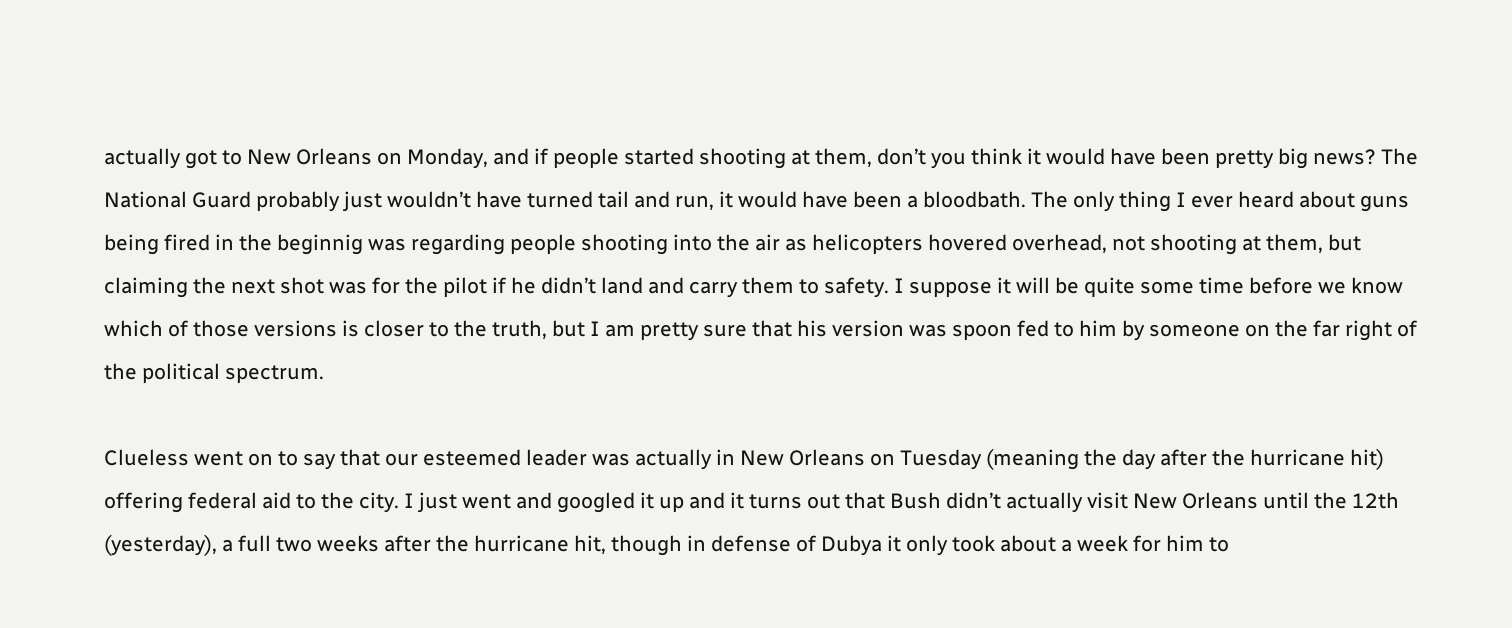actually got to New Orleans on Monday, and if people started shooting at them, don’t you think it would have been pretty big news? The National Guard probably just wouldn’t have turned tail and run, it would have been a bloodbath. The only thing I ever heard about guns being fired in the beginnig was regarding people shooting into the air as helicopters hovered overhead, not shooting at them, but claiming the next shot was for the pilot if he didn’t land and carry them to safety. I suppose it will be quite some time before we know which of those versions is closer to the truth, but I am pretty sure that his version was spoon fed to him by someone on the far right of the political spectrum.

Clueless went on to say that our esteemed leader was actually in New Orleans on Tuesday (meaning the day after the hurricane hit) offering federal aid to the city. I just went and googled it up and it turns out that Bush didn’t actually visit New Orleans until the 12th (yesterday), a full two weeks after the hurricane hit, though in defense of Dubya it only took about a week for him to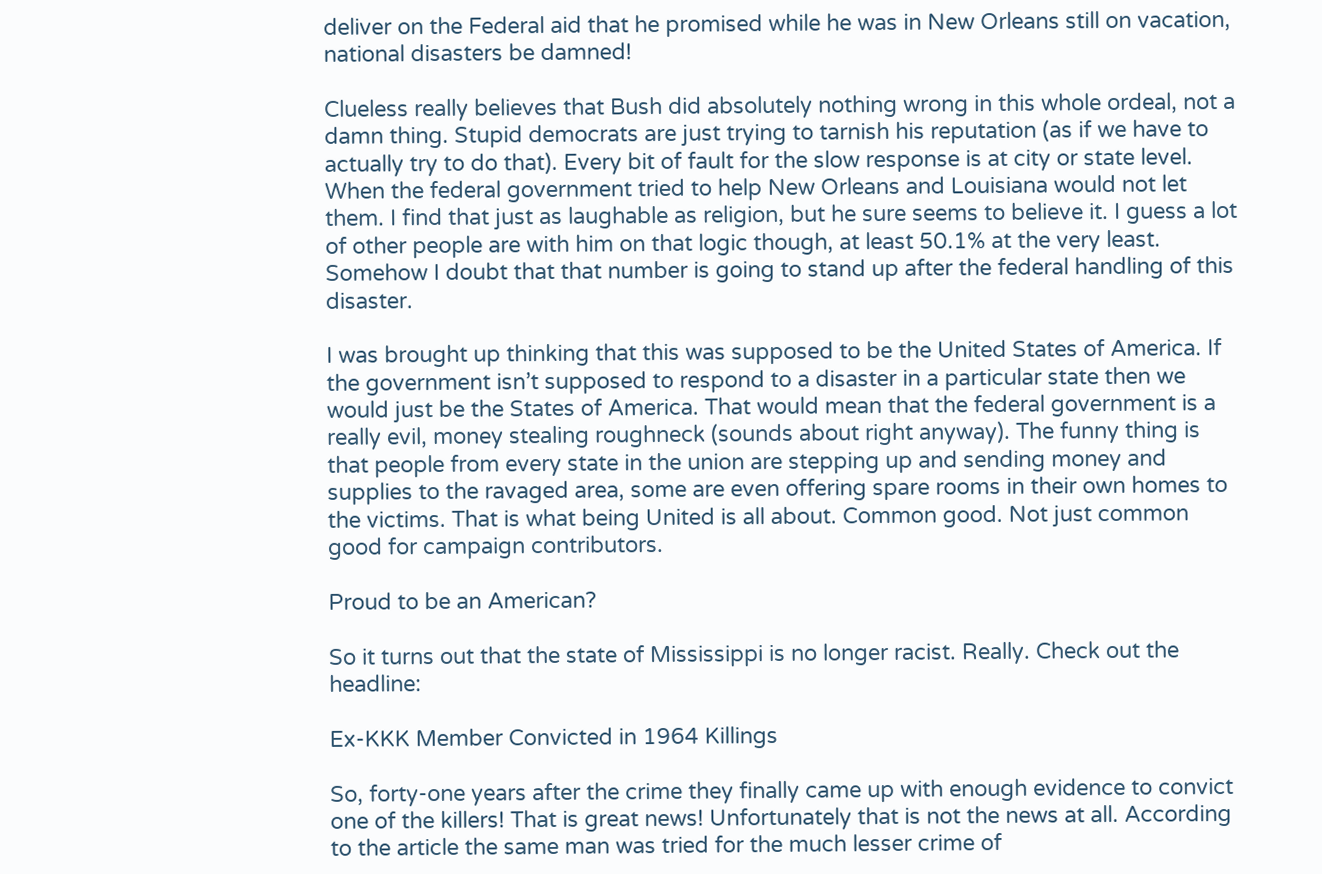deliver on the Federal aid that he promised while he was in New Orleans still on vacation, national disasters be damned!

Clueless really believes that Bush did absolutely nothing wrong in this whole ordeal, not a damn thing. Stupid democrats are just trying to tarnish his reputation (as if we have to actually try to do that). Every bit of fault for the slow response is at city or state level. When the federal government tried to help New Orleans and Louisiana would not let them. I find that just as laughable as religion, but he sure seems to believe it. I guess a lot of other people are with him on that logic though, at least 50.1% at the very least. Somehow I doubt that that number is going to stand up after the federal handling of this disaster.

I was brought up thinking that this was supposed to be the United States of America. If the government isn’t supposed to respond to a disaster in a particular state then we would just be the States of America. That would mean that the federal government is a really evil, money stealing roughneck (sounds about right anyway). The funny thing is that people from every state in the union are stepping up and sending money and supplies to the ravaged area, some are even offering spare rooms in their own homes to the victims. That is what being United is all about. Common good. Not just common good for campaign contributors.

Proud to be an American?

So it turns out that the state of Mississippi is no longer racist. Really. Check out the headline:

Ex-KKK Member Convicted in 1964 Killings

So, forty-one years after the crime they finally came up with enough evidence to convict one of the killers! That is great news! Unfortunately that is not the news at all. According to the article the same man was tried for the much lesser crime of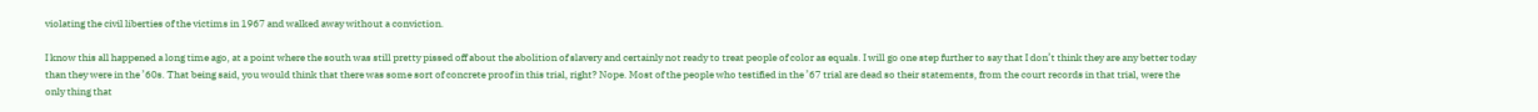violating the civil liberties of the victims in 1967 and walked away without a conviction.

I know this all happened a long time ago, at a point where the south was still pretty pissed off about the abolition of slavery and certainly not ready to treat people of color as equals. I will go one step further to say that I don’t think they are any better today than they were in the ’60s. That being said, you would think that there was some sort of concrete proof in this trial, right? Nope. Most of the people who testified in the ’67 trial are dead so their statements, from the court records in that trial, were the only thing that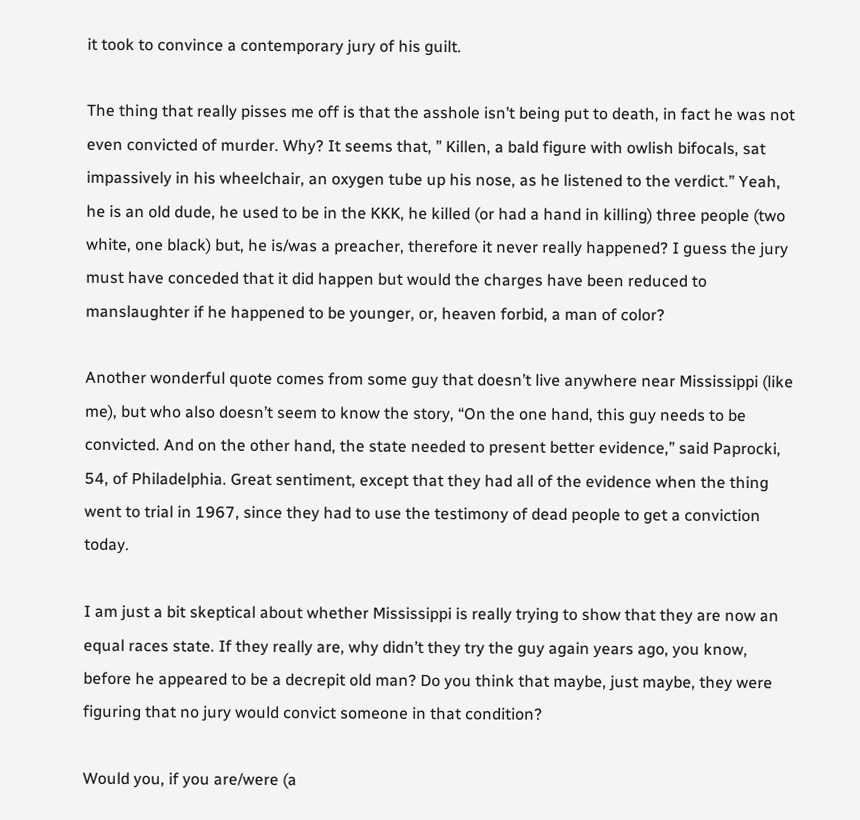it took to convince a contemporary jury of his guilt.

The thing that really pisses me off is that the asshole isn’t being put to death, in fact he was not even convicted of murder. Why? It seems that, ” Killen, a bald figure with owlish bifocals, sat impassively in his wheelchair, an oxygen tube up his nose, as he listened to the verdict.” Yeah, he is an old dude, he used to be in the KKK, he killed (or had a hand in killing) three people (two white, one black) but, he is/was a preacher, therefore it never really happened? I guess the jury must have conceded that it did happen but would the charges have been reduced to manslaughter if he happened to be younger, or, heaven forbid, a man of color?

Another wonderful quote comes from some guy that doesn’t live anywhere near Mississippi (like me), but who also doesn’t seem to know the story, “On the one hand, this guy needs to be convicted. And on the other hand, the state needed to present better evidence,” said Paprocki, 54, of Philadelphia. Great sentiment, except that they had all of the evidence when the thing went to trial in 1967, since they had to use the testimony of dead people to get a conviction today.

I am just a bit skeptical about whether Mississippi is really trying to show that they are now an equal races state. If they really are, why didn’t they try the guy again years ago, you know, before he appeared to be a decrepit old man? Do you think that maybe, just maybe, they were figuring that no jury would convict someone in that condition?

Would you, if you are/were (a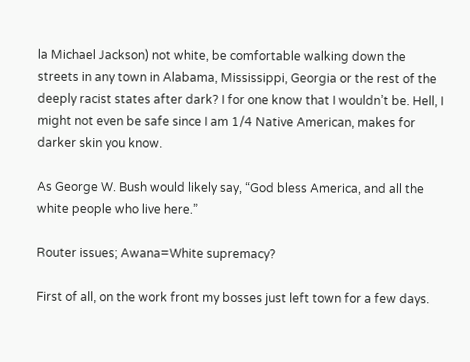la Michael Jackson) not white, be comfortable walking down the streets in any town in Alabama, Mississippi, Georgia or the rest of the deeply racist states after dark? I for one know that I wouldn’t be. Hell, I might not even be safe since I am 1/4 Native American, makes for darker skin you know.

As George W. Bush would likely say, “God bless America, and all the white people who live here.”

Router issues; Awana=White supremacy?

First of all, on the work front my bosses just left town for a few days.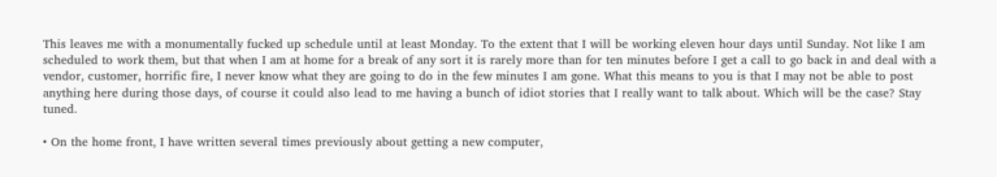This leaves me with a monumentally fucked up schedule until at least Monday. To the extent that I will be working eleven hour days until Sunday. Not like I am scheduled to work them, but that when I am at home for a break of any sort it is rarely more than for ten minutes before I get a call to go back in and deal with a vendor, customer, horrific fire, I never know what they are going to do in the few minutes I am gone. What this means to you is that I may not be able to post anything here during those days, of course it could also lead to me having a bunch of idiot stories that I really want to talk about. Which will be the case? Stay tuned.

• On the home front, I have written several times previously about getting a new computer,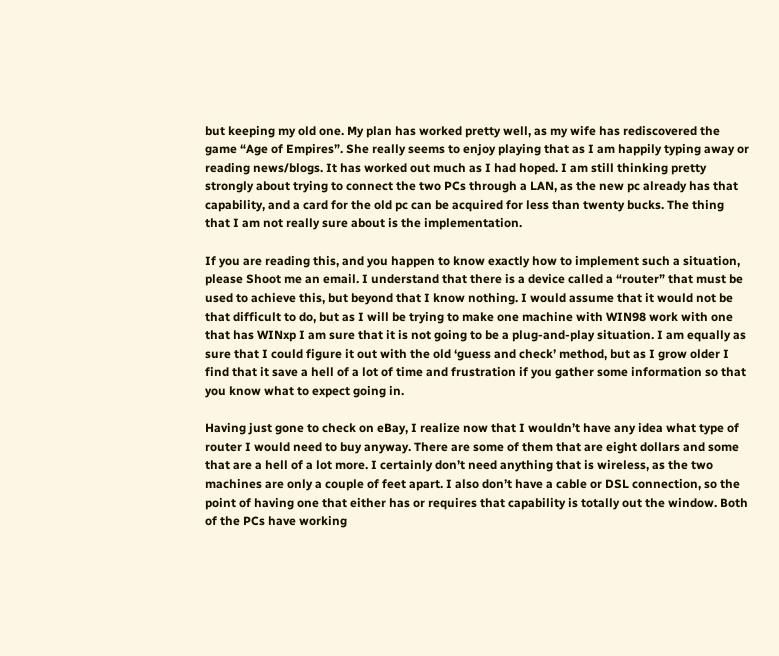but keeping my old one. My plan has worked pretty well, as my wife has rediscovered the game “Age of Empires”. She really seems to enjoy playing that as I am happily typing away or reading news/blogs. It has worked out much as I had hoped. I am still thinking pretty strongly about trying to connect the two PCs through a LAN, as the new pc already has that capability, and a card for the old pc can be acquired for less than twenty bucks. The thing that I am not really sure about is the implementation.

If you are reading this, and you happen to know exactly how to implement such a situation, please Shoot me an email. I understand that there is a device called a “router” that must be used to achieve this, but beyond that I know nothing. I would assume that it would not be that difficult to do, but as I will be trying to make one machine with WIN98 work with one that has WINxp I am sure that it is not going to be a plug-and-play situation. I am equally as sure that I could figure it out with the old ‘guess and check’ method, but as I grow older I find that it save a hell of a lot of time and frustration if you gather some information so that you know what to expect going in.

Having just gone to check on eBay, I realize now that I wouldn’t have any idea what type of router I would need to buy anyway. There are some of them that are eight dollars and some that are a hell of a lot more. I certainly don’t need anything that is wireless, as the two machines are only a couple of feet apart. I also don’t have a cable or DSL connection, so the point of having one that either has or requires that capability is totally out the window. Both of the PCs have working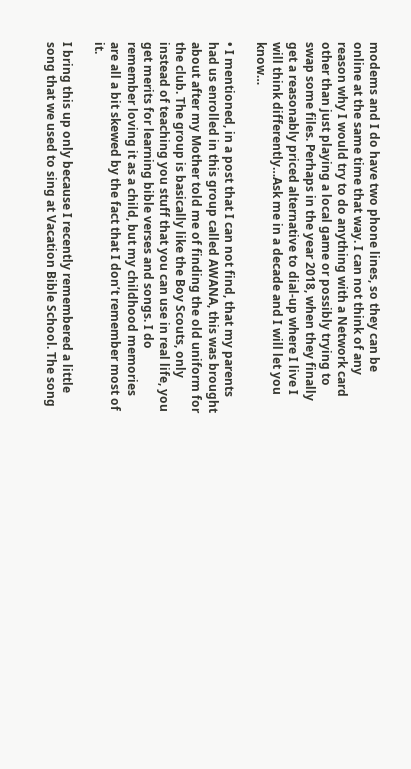modems and I do have two phone lines, so they can be online at the same time that way. I can not think of any reason why I would try to do anything with a Network card other than just playing a local game or possibly trying to swap some files. Perhaps in the year 2018, when they finally get a reasonably priced alternative to dial-up where I live I will think differently…Ask me in a decade and I will let you know…

• I mentioned, in a post that I can not find, that my parents had us enrolled in this group called AWANA, this was brought about after my Mother told me of finding the old uniform for the club. The group is basically like the Boy Scouts, only instead of teaching you stuff that you can use in real life, you get merits for learning bible verses and songs. I do remember loving it as a child, but my childhood memories are all a bit skewed by the fact that I don’t remember most of it.

I bring this up only because I recently remembered a little song that we used to sing at Vacation Bible School. The song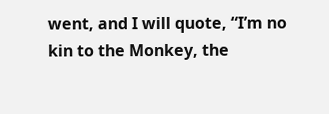went, and I will quote, “I’m no kin to the Monkey, the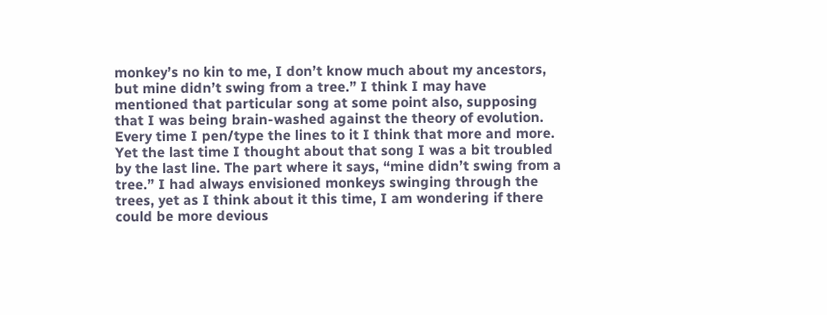monkey’s no kin to me, I don’t know much about my ancestors, but mine didn’t swing from a tree.” I think I may have mentioned that particular song at some point also, supposing that I was being brain-washed against the theory of evolution. Every time I pen/type the lines to it I think that more and more. Yet the last time I thought about that song I was a bit troubled by the last line. The part where it says, “mine didn’t swing from a tree.” I had always envisioned monkeys swinging through the trees, yet as I think about it this time, I am wondering if there could be more devious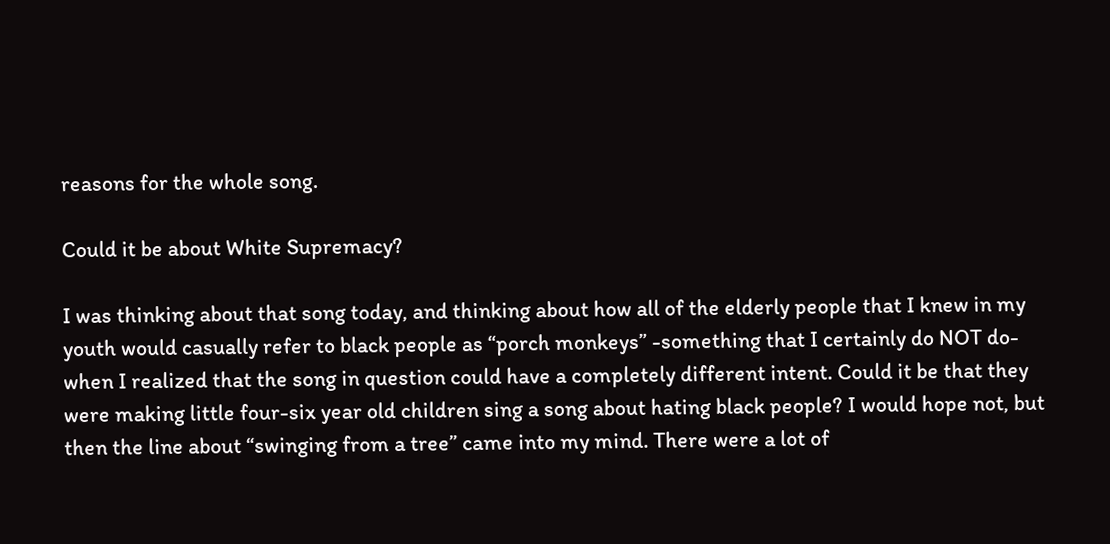reasons for the whole song.

Could it be about White Supremacy?

I was thinking about that song today, and thinking about how all of the elderly people that I knew in my youth would casually refer to black people as “porch monkeys” -something that I certainly do NOT do- when I realized that the song in question could have a completely different intent. Could it be that they were making little four-six year old children sing a song about hating black people? I would hope not, but then the line about “swinging from a tree” came into my mind. There were a lot of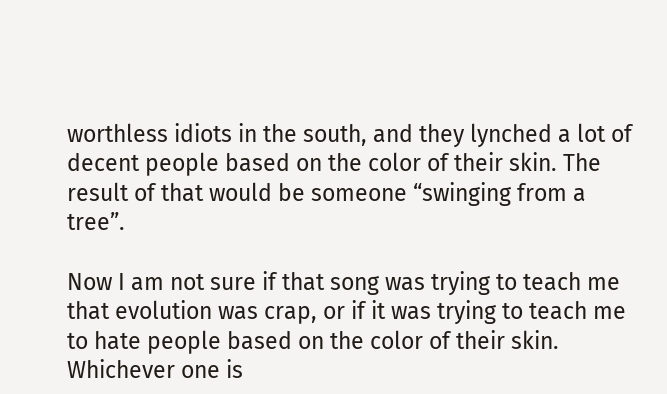worthless idiots in the south, and they lynched a lot of decent people based on the color of their skin. The result of that would be someone “swinging from a tree”.

Now I am not sure if that song was trying to teach me that evolution was crap, or if it was trying to teach me to hate people based on the color of their skin. Whichever one is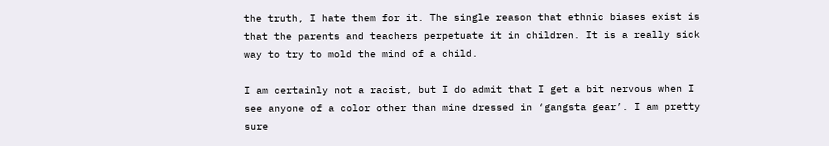the truth, I hate them for it. The single reason that ethnic biases exist is that the parents and teachers perpetuate it in children. It is a really sick way to try to mold the mind of a child.

I am certainly not a racist, but I do admit that I get a bit nervous when I see anyone of a color other than mine dressed in ‘gangsta gear’. I am pretty sure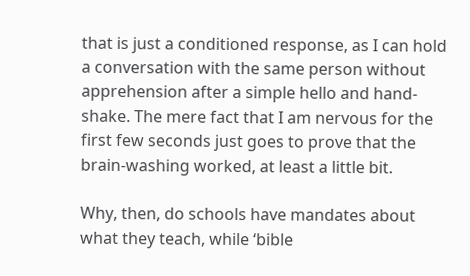that is just a conditioned response, as I can hold a conversation with the same person without apprehension after a simple hello and hand-shake. The mere fact that I am nervous for the first few seconds just goes to prove that the brain-washing worked, at least a little bit.

Why, then, do schools have mandates about what they teach, while ‘bible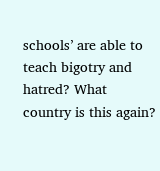schools’ are able to teach bigotry and hatred? What country is this again?